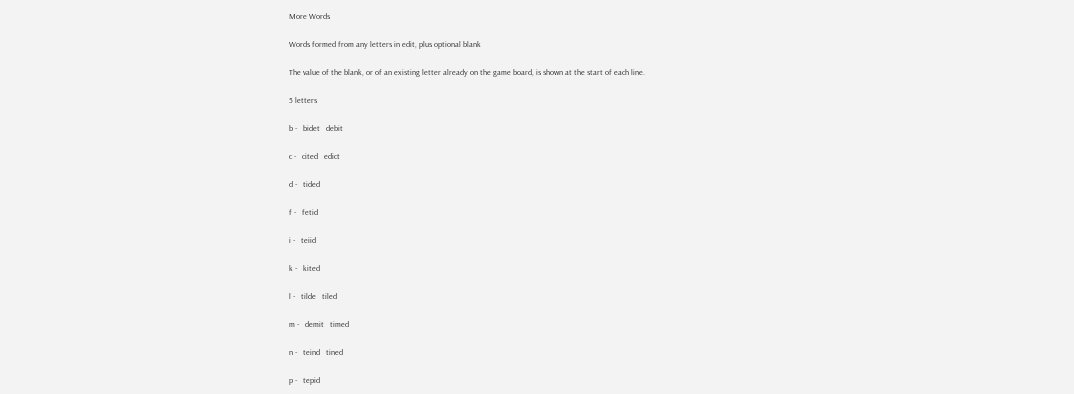More Words

Words formed from any letters in edit, plus optional blank

The value of the blank, or of an existing letter already on the game board, is shown at the start of each line.

5 letters

b -   bidet   debit

c -   cited   edict

d -   tided

f -   fetid

i -   teiid

k -   kited

l -   tilde   tiled

m -   demit   timed

n -   teind   tined

p -   tepid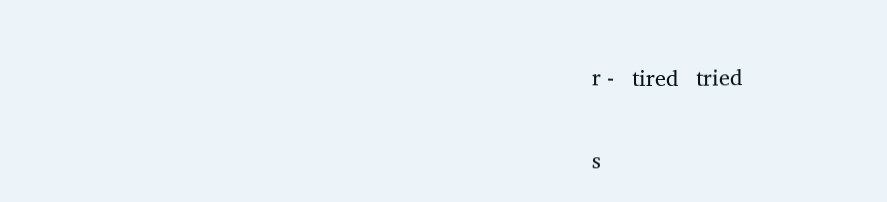r -   tired   tried

s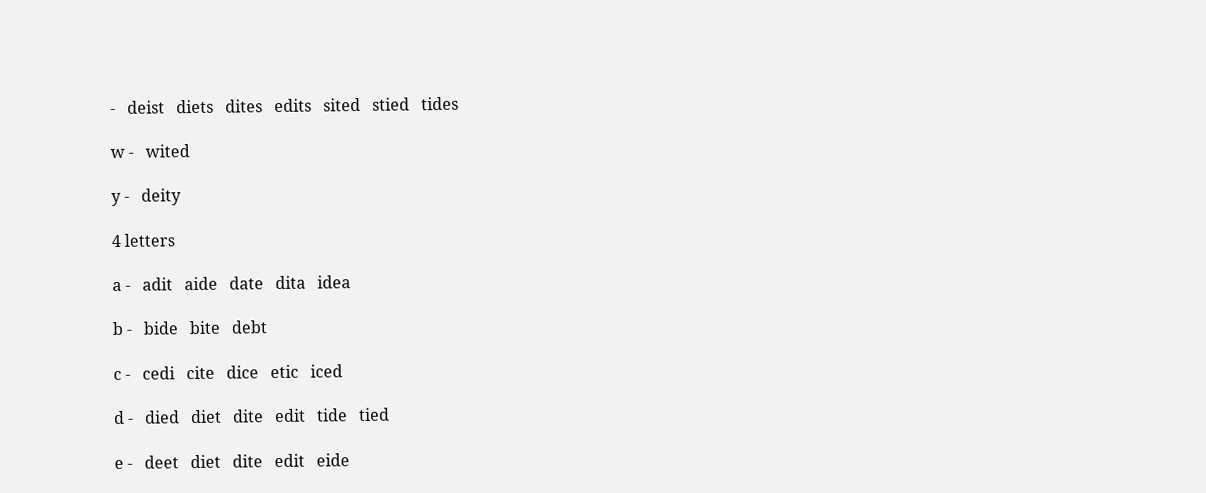-   deist   diets   dites   edits   sited   stied   tides

w -   wited

y -   deity

4 letters

a -   adit   aide   date   dita   idea

b -   bide   bite   debt

c -   cedi   cite   dice   etic   iced

d -   died   diet   dite   edit   tide   tied

e -   deet   diet   dite   edit   eide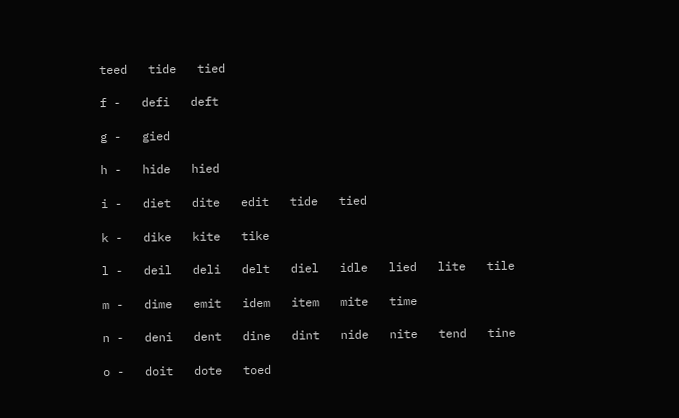teed   tide   tied

f -   defi   deft

g -   gied

h -   hide   hied

i -   diet   dite   edit   tide   tied

k -   dike   kite   tike

l -   deil   deli   delt   diel   idle   lied   lite   tile

m -   dime   emit   idem   item   mite   time

n -   deni   dent   dine   dint   nide   nite   tend   tine

o -   doit   dote   toed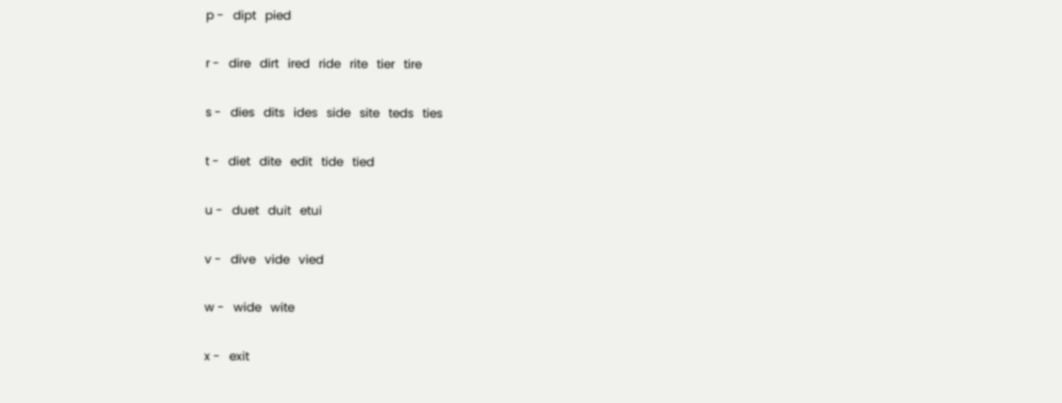p -   dipt   pied

r -   dire   dirt   ired   ride   rite   tier   tire

s -   dies   dits   ides   side   site   teds   ties

t -   diet   dite   edit   tide   tied

u -   duet   duit   etui

v -   dive   vide   vied

w -   wide   wite

x -   exit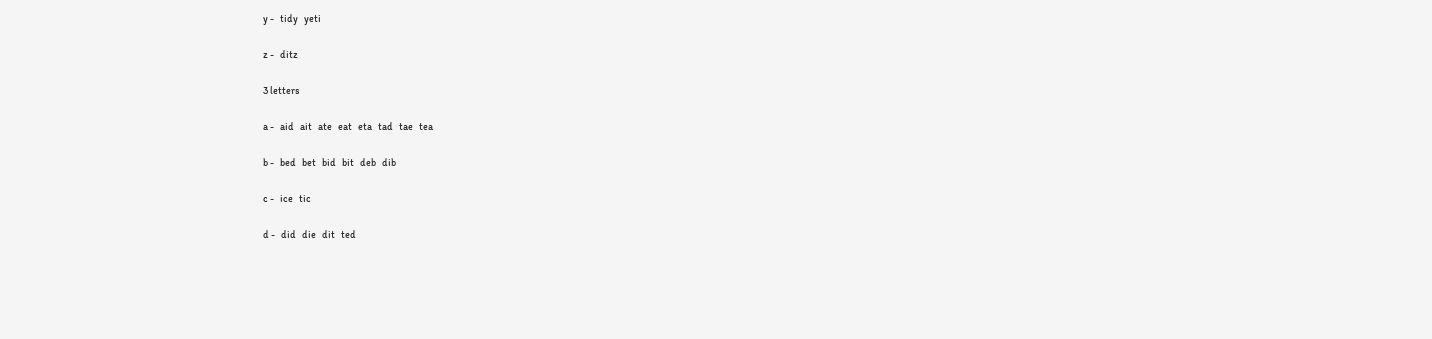y -   tidy   yeti

z -   ditz

3 letters

a -   aid   ait   ate   eat   eta   tad   tae   tea

b -   bed   bet   bid   bit   deb   dib

c -   ice   tic

d -   did   die   dit   ted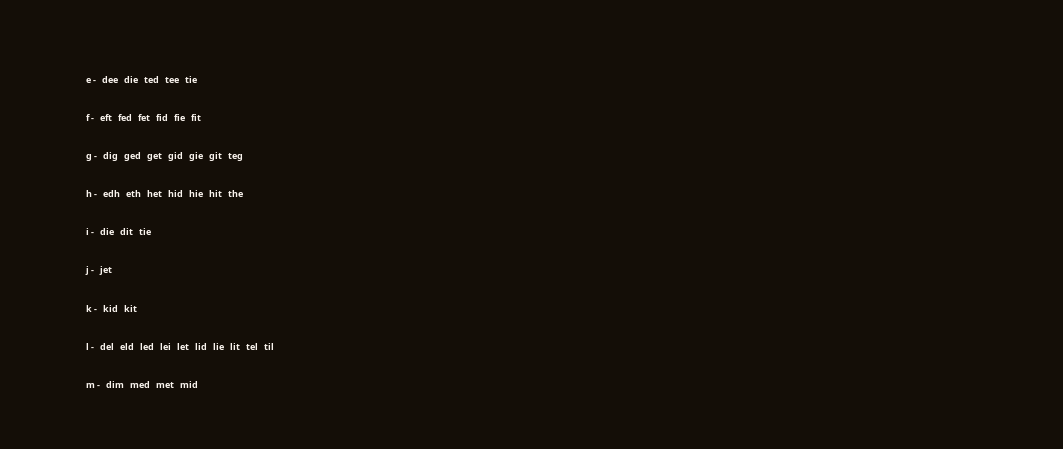e -   dee   die   ted   tee   tie

f -   eft   fed   fet   fid   fie   fit

g -   dig   ged   get   gid   gie   git   teg

h -   edh   eth   het   hid   hie   hit   the

i -   die   dit   tie

j -   jet

k -   kid   kit

l -   del   eld   led   lei   let   lid   lie   lit   tel   til

m -   dim   med   met   mid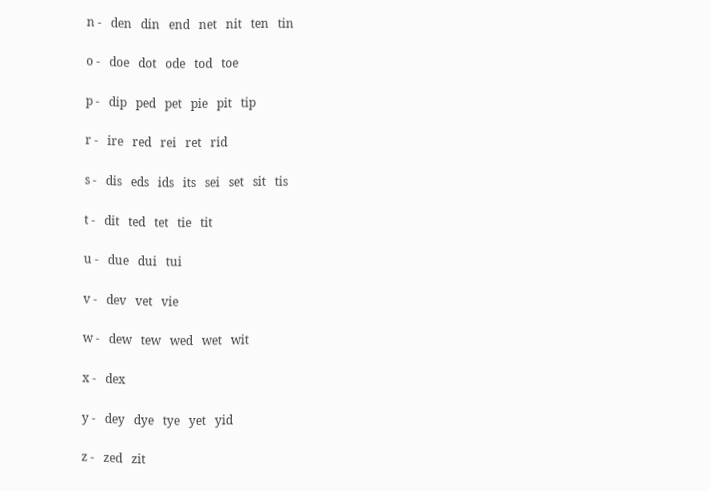n -   den   din   end   net   nit   ten   tin

o -   doe   dot   ode   tod   toe

p -   dip   ped   pet   pie   pit   tip

r -   ire   red   rei   ret   rid

s -   dis   eds   ids   its   sei   set   sit   tis

t -   dit   ted   tet   tie   tit

u -   due   dui   tui

v -   dev   vet   vie

w -   dew   tew   wed   wet   wit

x -   dex

y -   dey   dye   tye   yet   yid

z -   zed   zit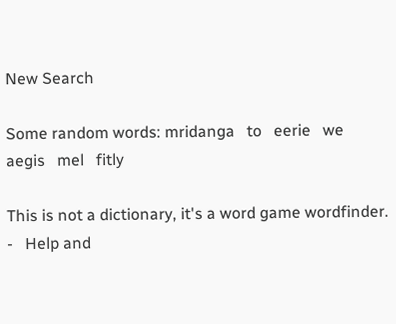New Search

Some random words: mridanga   to   eerie   we   aegis   mel   fitly

This is not a dictionary, it's a word game wordfinder.   -   Help and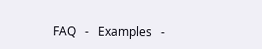FAQ   -   Examples   -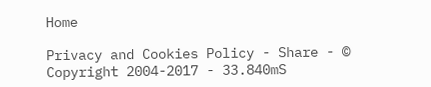Home

Privacy and Cookies Policy - Share - © Copyright 2004-2017 - 33.840mS